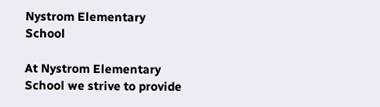Nystrom Elementary School

At Nystrom Elementary School we strive to provide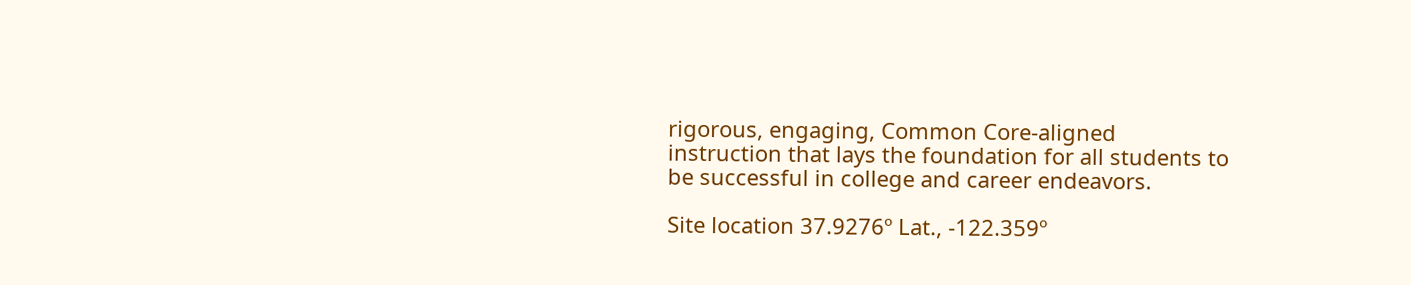rigorous, engaging, Common Core-aligned instruction that lays the foundation for all students to be successful in college and career endeavors.

Site location 37.9276º Lat., -122.359º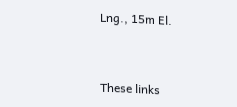Lng., 15m El.



These links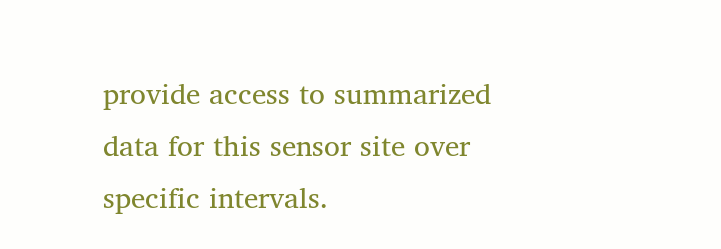provide access to summarized data for this sensor site over specific intervals.